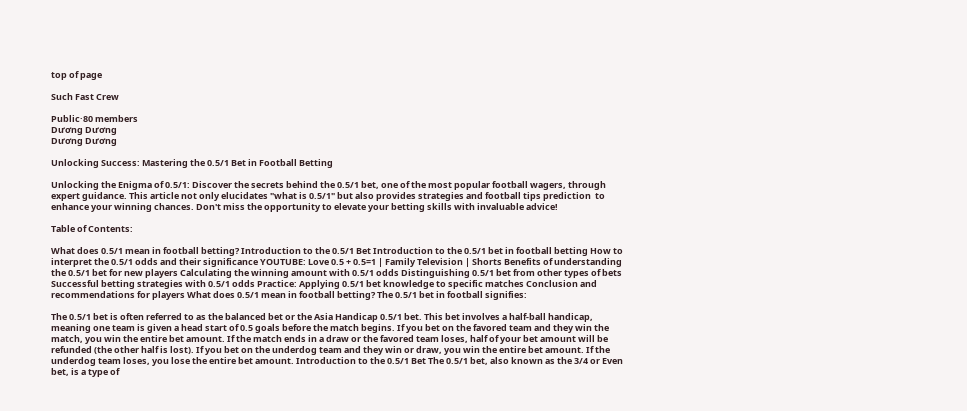top of page

Such Fast Crew

Public·80 members
Dương Dương
Dương Dương

Unlocking Success: Mastering the 0.5/1 Bet in Football Betting

Unlocking the Enigma of 0.5/1: Discover the secrets behind the 0.5/1 bet, one of the most popular football wagers, through expert guidance. This article not only elucidates "what is 0.5/1" but also provides strategies and football tips prediction  to enhance your winning chances. Don't miss the opportunity to elevate your betting skills with invaluable advice!

Table of Contents:

What does 0.5/1 mean in football betting? Introduction to the 0.5/1 Bet Introduction to the 0.5/1 bet in football betting How to interpret the 0.5/1 odds and their significance YOUTUBE: Love 0.5 + 0.5=1 | Family Television | Shorts Benefits of understanding the 0.5/1 bet for new players Calculating the winning amount with 0.5/1 odds Distinguishing 0.5/1 bet from other types of bets Successful betting strategies with 0.5/1 odds Practice: Applying 0.5/1 bet knowledge to specific matches Conclusion and recommendations for players What does 0.5/1 mean in football betting? The 0.5/1 bet in football signifies:

The 0.5/1 bet is often referred to as the balanced bet or the Asia Handicap 0.5/1 bet. This bet involves a half-ball handicap, meaning one team is given a head start of 0.5 goals before the match begins. If you bet on the favored team and they win the match, you win the entire bet amount. If the match ends in a draw or the favored team loses, half of your bet amount will be refunded (the other half is lost). If you bet on the underdog team and they win or draw, you win the entire bet amount. If the underdog team loses, you lose the entire bet amount. Introduction to the 0.5/1 Bet The 0.5/1 bet, also known as the 3/4 or Even bet, is a type of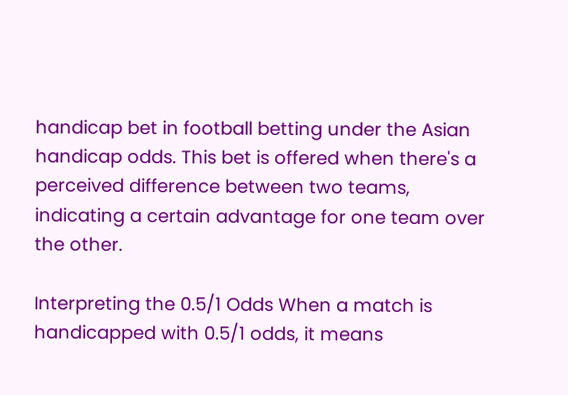handicap bet in football betting under the Asian handicap odds. This bet is offered when there's a perceived difference between two teams, indicating a certain advantage for one team over the other.

Interpreting the 0.5/1 Odds When a match is handicapped with 0.5/1 odds, it means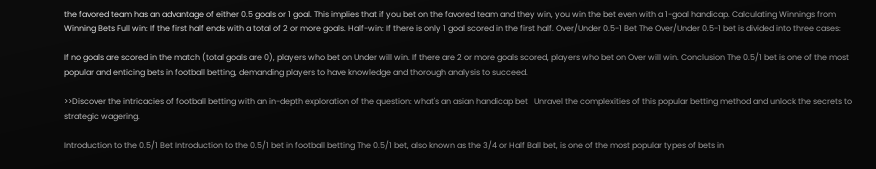the favored team has an advantage of either 0.5 goals or 1 goal. This implies that if you bet on the favored team and they win, you win the bet even with a 1-goal handicap. Calculating Winnings from Winning Bets Full win: If the first half ends with a total of 2 or more goals. Half-win: If there is only 1 goal scored in the first half. Over/Under 0.5-1 Bet The Over/Under 0.5-1 bet is divided into three cases:

If no goals are scored in the match (total goals are 0), players who bet on Under will win. If there are 2 or more goals scored, players who bet on Over will win. Conclusion The 0.5/1 bet is one of the most popular and enticing bets in football betting, demanding players to have knowledge and thorough analysis to succeed.

>>Discover the intricacies of football betting with an in-depth exploration of the question: what's an asian handicap bet   Unravel the complexities of this popular betting method and unlock the secrets to strategic wagering.

Introduction to the 0.5/1 Bet Introduction to the 0.5/1 bet in football betting The 0.5/1 bet, also known as the 3/4 or Half Ball bet, is one of the most popular types of bets in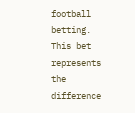football betting. This bet represents the difference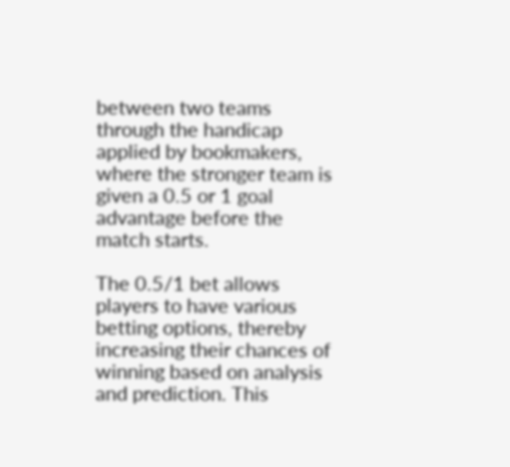between two teams through the handicap applied by bookmakers, where the stronger team is given a 0.5 or 1 goal advantage before the match starts.

The 0.5/1 bet allows players to have various betting options, thereby increasing their chances of winning based on analysis and prediction. This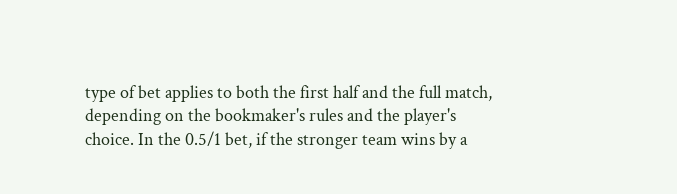type of bet applies to both the first half and the full match, depending on the bookmaker's rules and the player's choice. In the 0.5/1 bet, if the stronger team wins by a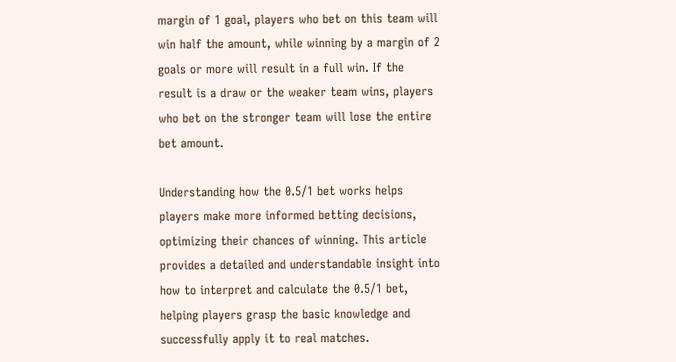margin of 1 goal, players who bet on this team will win half the amount, while winning by a margin of 2 goals or more will result in a full win. If the result is a draw or the weaker team wins, players who bet on the stronger team will lose the entire bet amount.

Understanding how the 0.5/1 bet works helps players make more informed betting decisions, optimizing their chances of winning. This article provides a detailed and understandable insight into how to interpret and calculate the 0.5/1 bet, helping players grasp the basic knowledge and successfully apply it to real matches.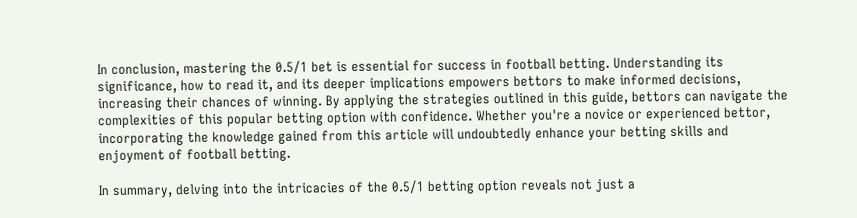In conclusion, mastering the 0.5/1 bet is essential for success in football betting. Understanding its significance, how to read it, and its deeper implications empowers bettors to make informed decisions, increasing their chances of winning. By applying the strategies outlined in this guide, bettors can navigate the complexities of this popular betting option with confidence. Whether you're a novice or experienced bettor, incorporating the knowledge gained from this article will undoubtedly enhance your betting skills and enjoyment of football betting.

In summary, delving into the intricacies of the 0.5/1 betting option reveals not just a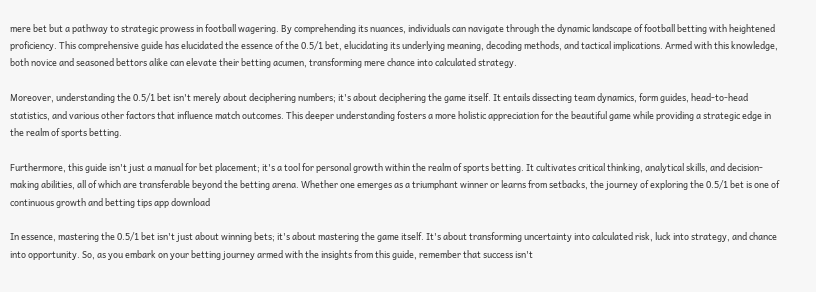mere bet but a pathway to strategic prowess in football wagering. By comprehending its nuances, individuals can navigate through the dynamic landscape of football betting with heightened proficiency. This comprehensive guide has elucidated the essence of the 0.5/1 bet, elucidating its underlying meaning, decoding methods, and tactical implications. Armed with this knowledge, both novice and seasoned bettors alike can elevate their betting acumen, transforming mere chance into calculated strategy.

Moreover, understanding the 0.5/1 bet isn't merely about deciphering numbers; it's about deciphering the game itself. It entails dissecting team dynamics, form guides, head-to-head statistics, and various other factors that influence match outcomes. This deeper understanding fosters a more holistic appreciation for the beautiful game while providing a strategic edge in the realm of sports betting.

Furthermore, this guide isn't just a manual for bet placement; it's a tool for personal growth within the realm of sports betting. It cultivates critical thinking, analytical skills, and decision-making abilities, all of which are transferable beyond the betting arena. Whether one emerges as a triumphant winner or learns from setbacks, the journey of exploring the 0.5/1 bet is one of continuous growth and betting tips app download

In essence, mastering the 0.5/1 bet isn't just about winning bets; it's about mastering the game itself. It's about transforming uncertainty into calculated risk, luck into strategy, and chance into opportunity. So, as you embark on your betting journey armed with the insights from this guide, remember that success isn't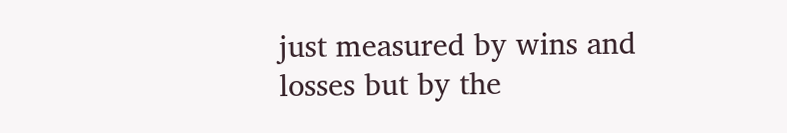just measured by wins and losses but by the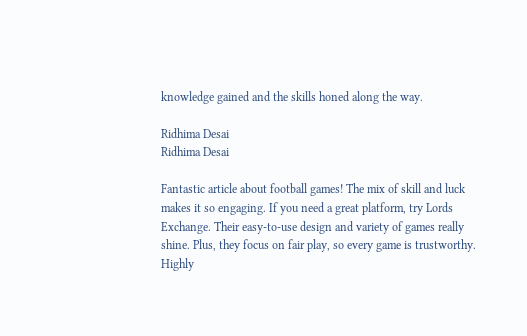knowledge gained and the skills honed along the way.

Ridhima Desai
Ridhima Desai

Fantastic article about football games! The mix of skill and luck makes it so engaging. If you need a great platform, try Lords Exchange. Their easy-to-use design and variety of games really shine. Plus, they focus on fair play, so every game is trustworthy. Highly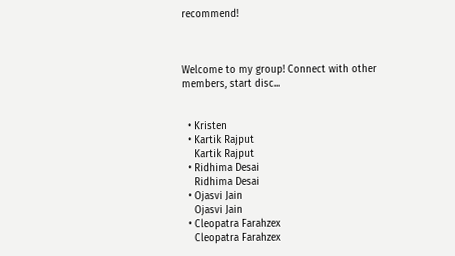recommend!



Welcome to my group! Connect with other members, start disc...


  • Kristen
  • Kartik Rajput
    Kartik Rajput
  • Ridhima Desai
    Ridhima Desai
  • Ojasvi Jain
    Ojasvi Jain
  • Cleopatra Farahzex
    Cleopatra Farahzex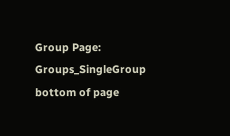Group Page: Groups_SingleGroup
bottom of page